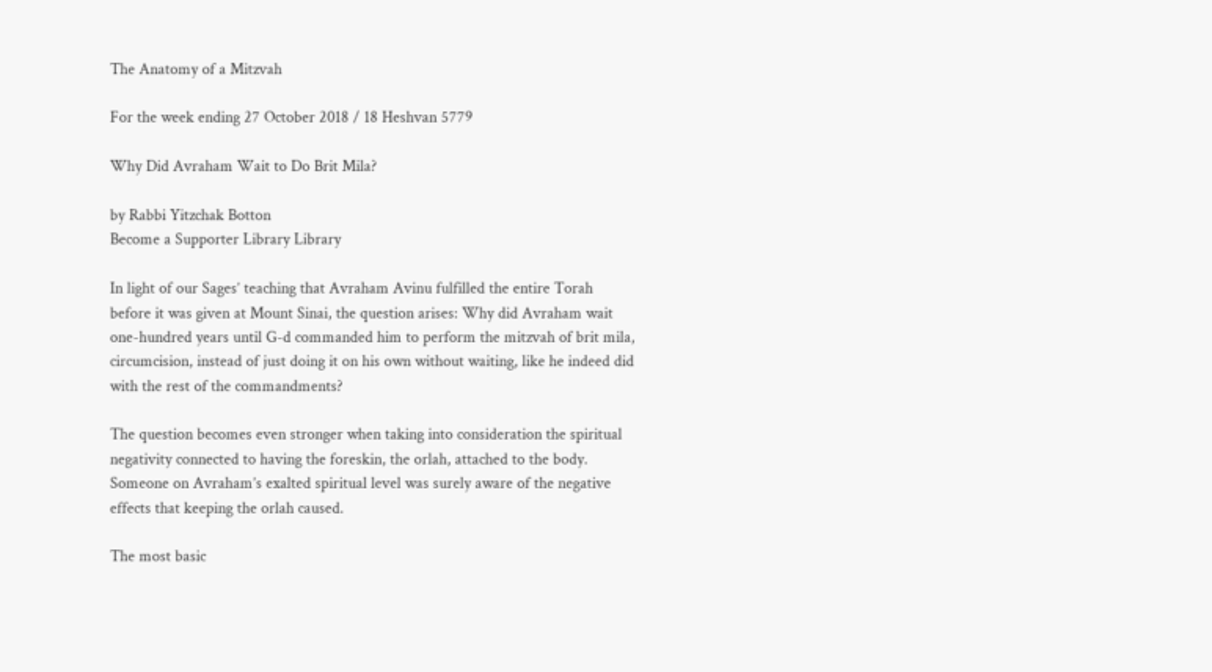The Anatomy of a Mitzvah

For the week ending 27 October 2018 / 18 Heshvan 5779

Why Did Avraham Wait to Do Brit Mila?

by Rabbi Yitzchak Botton
Become a Supporter Library Library

In light of our Sages’ teaching that Avraham Avinu fulfilled the entire Torah before it was given at Mount Sinai, the question arises: Why did Avraham wait one-hundred years until G-d commanded him to perform the mitzvah of brit mila, circumcision, instead of just doing it on his own without waiting, like he indeed did with the rest of the commandments?

The question becomes even stronger when taking into consideration the spiritual negativity connected to having the foreskin, the orlah, attached to the body. Someone on Avraham’s exalted spiritual level was surely aware of the negative effects that keeping the orlah caused.

The most basic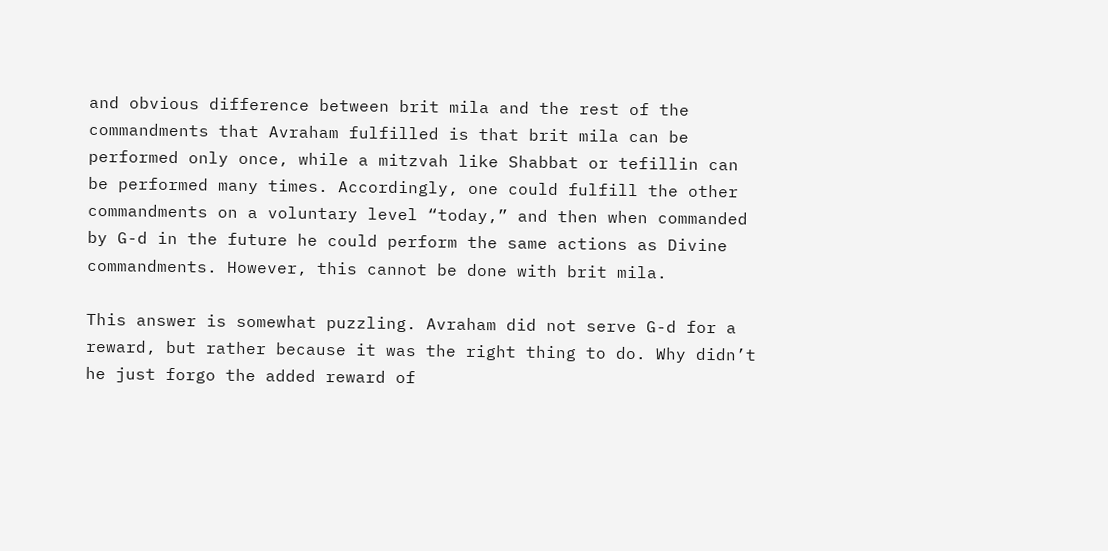and obvious difference between brit mila and the rest of the commandments that Avraham fulfilled is that brit mila can be performed only once, while a mitzvah like Shabbat or tefillin can be performed many times. Accordingly, one could fulfill the other commandments on a voluntary level “today,” and then when commanded by G-d in the future he could perform the same actions as Divine commandments. However, this cannot be done with brit mila.

This answer is somewhat puzzling. Avraham did not serve G-d for a reward, but rather because it was the right thing to do. Why didn’t he just forgo the added reward of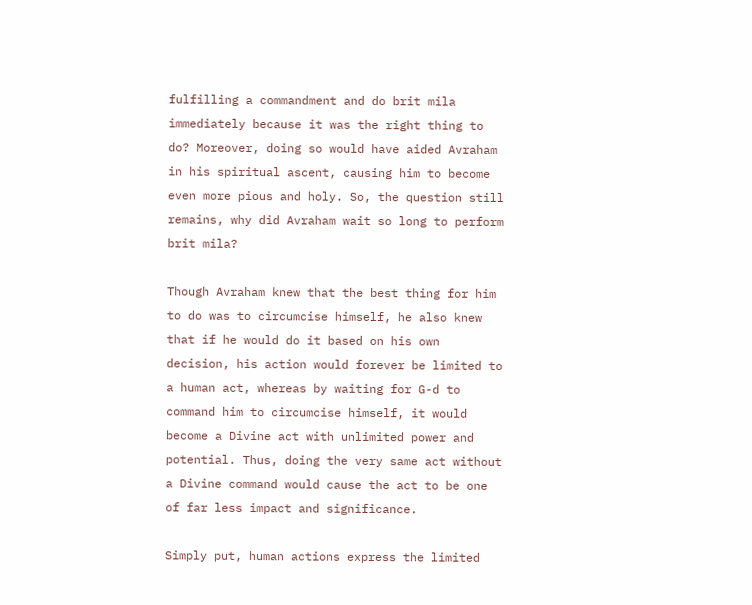fulfilling a commandment and do brit mila immediately because it was the right thing to do? Moreover, doing so would have aided Avraham in his spiritual ascent, causing him to become even more pious and holy. So, the question still remains, why did Avraham wait so long to perform brit mila?

Though Avraham knew that the best thing for him to do was to circumcise himself, he also knew that if he would do it based on his own decision, his action would forever be limited to a human act, whereas by waiting for G-d to command him to circumcise himself, it would become a Divine act with unlimited power and potential. Thus, doing the very same act without a Divine command would cause the act to be one of far less impact and significance.

Simply put, human actions express the limited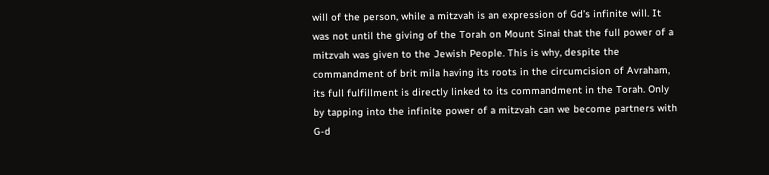will of the person, while a mitzvah is an expression of Gd’s infinite will. It was not until the giving of the Torah on Mount Sinai that the full power of a mitzvah was given to the Jewish People. This is why, despite the commandment of brit mila having its roots in the circumcision of Avraham, its full fulfillment is directly linked to its commandment in the Torah. Only by tapping into the infinite power of a mitzvah can we become partners with G-d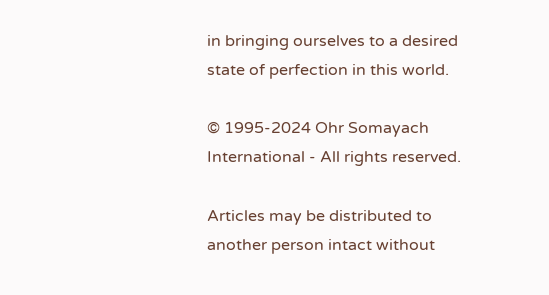in bringing ourselves to a desired state of perfection in this world.

© 1995-2024 Ohr Somayach International - All rights reserved.

Articles may be distributed to another person intact without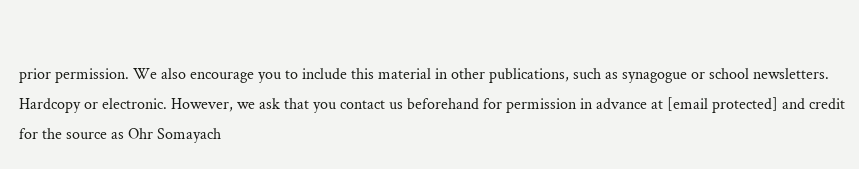prior permission. We also encourage you to include this material in other publications, such as synagogue or school newsletters. Hardcopy or electronic. However, we ask that you contact us beforehand for permission in advance at [email protected] and credit for the source as Ohr Somayach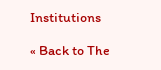Institutions

« Back to The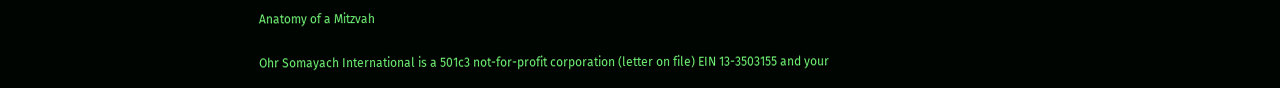Anatomy of a Mitzvah

Ohr Somayach International is a 501c3 not-for-profit corporation (letter on file) EIN 13-3503155 and your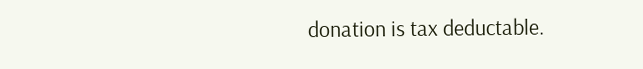donation is tax deductable.